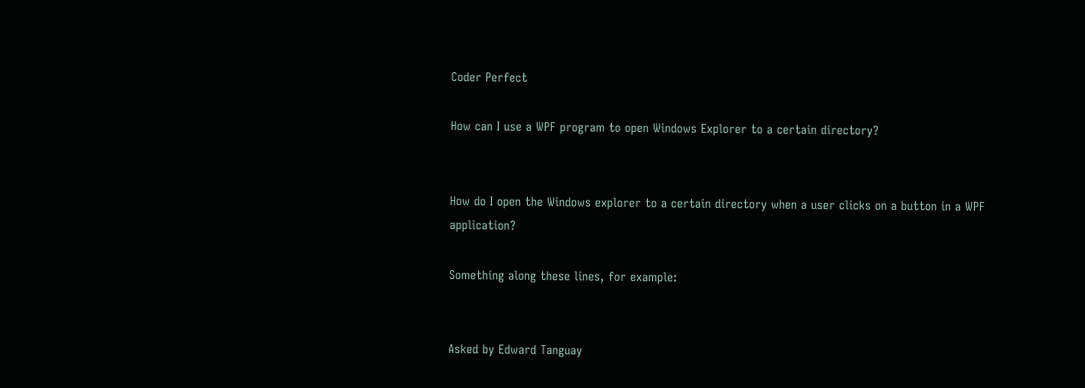Coder Perfect

How can I use a WPF program to open Windows Explorer to a certain directory?


How do I open the Windows explorer to a certain directory when a user clicks on a button in a WPF application?

Something along these lines, for example:


Asked by Edward Tanguay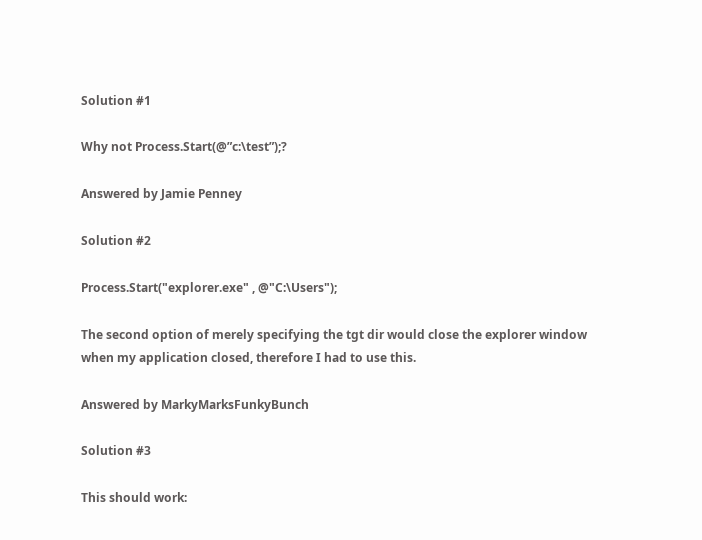Solution #1

Why not Process.Start(@”c:\test”);?

Answered by Jamie Penney

Solution #2

Process.Start("explorer.exe" , @"C:\Users");

The second option of merely specifying the tgt dir would close the explorer window when my application closed, therefore I had to use this.

Answered by MarkyMarksFunkyBunch

Solution #3

This should work: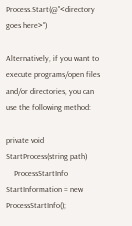Process.Start(@"<directory goes here>")

Alternatively, if you want to execute programs/open files and/or directories, you can use the following method:

private void StartProcess(string path)
    ProcessStartInfo StartInformation = new ProcessStartInfo();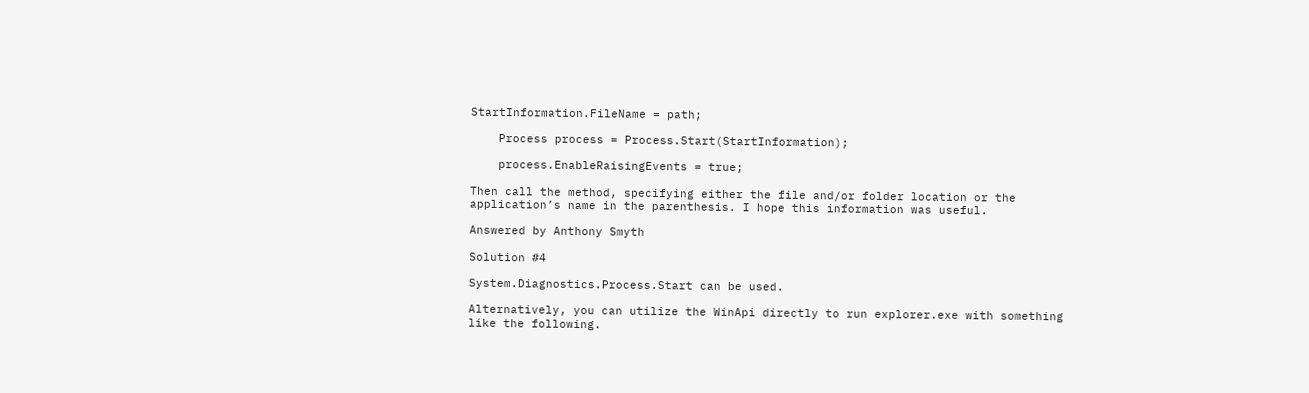StartInformation.FileName = path;

    Process process = Process.Start(StartInformation);

    process.EnableRaisingEvents = true;

Then call the method, specifying either the file and/or folder location or the application’s name in the parenthesis. I hope this information was useful.

Answered by Anthony Smyth

Solution #4

System.Diagnostics.Process.Start can be used.

Alternatively, you can utilize the WinApi directly to run explorer.exe with something like the following.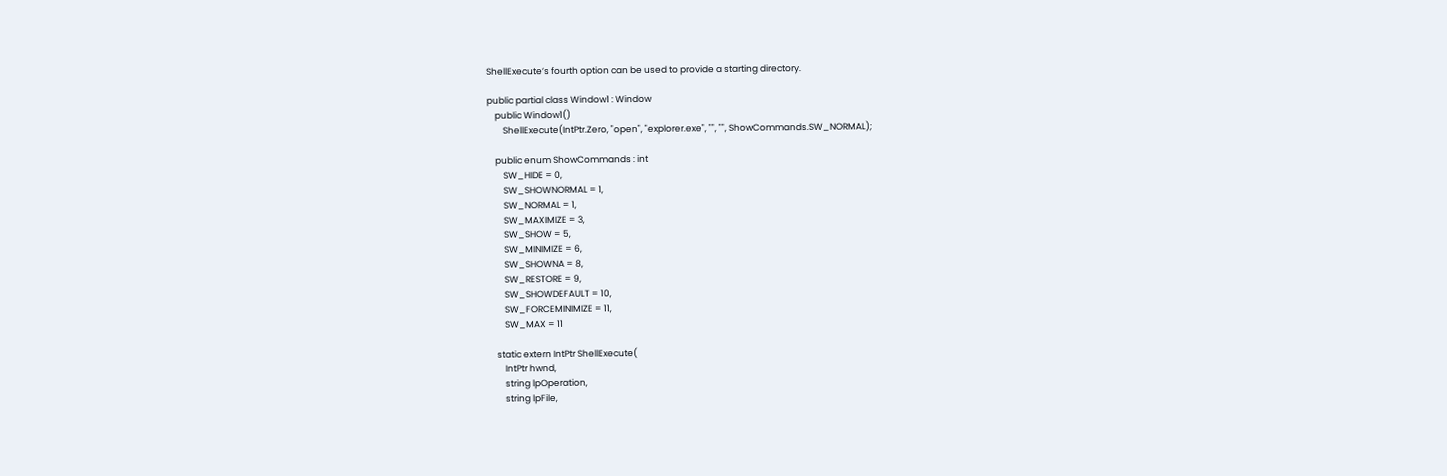ShellExecute’s fourth option can be used to provide a starting directory.

public partial class Window1 : Window
    public Window1()
        ShellExecute(IntPtr.Zero, "open", "explorer.exe", "", "", ShowCommands.SW_NORMAL);

    public enum ShowCommands : int
        SW_HIDE = 0,
        SW_SHOWNORMAL = 1,
        SW_NORMAL = 1,
        SW_MAXIMIZE = 3,
        SW_SHOW = 5,
        SW_MINIMIZE = 6,
        SW_SHOWNA = 8,
        SW_RESTORE = 9,
        SW_SHOWDEFAULT = 10,
        SW_FORCEMINIMIZE = 11,
        SW_MAX = 11

    static extern IntPtr ShellExecute(
        IntPtr hwnd,
        string lpOperation,
        string lpFile,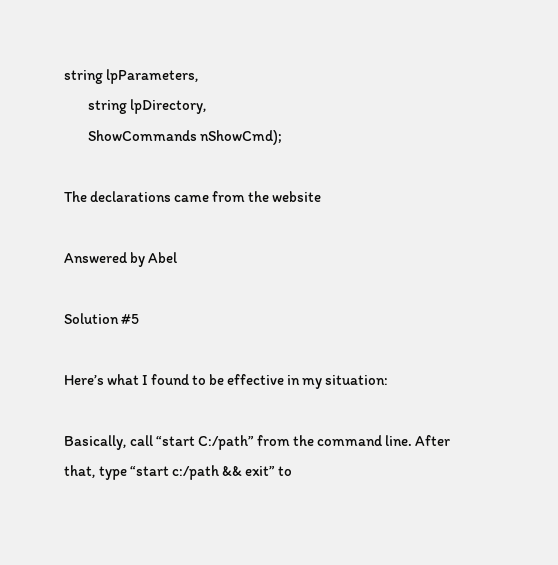string lpParameters,
        string lpDirectory,
        ShowCommands nShowCmd);

The declarations came from the website

Answered by Abel

Solution #5

Here’s what I found to be effective in my situation:

Basically, call “start C:/path” from the command line. After that, type “start c:/path && exit” to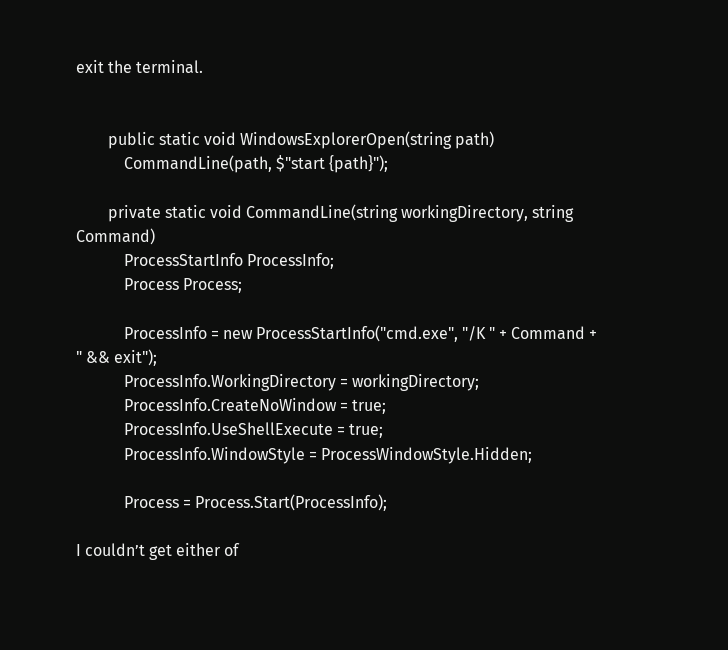exit the terminal.


        public static void WindowsExplorerOpen(string path)
            CommandLine(path, $"start {path}");

        private static void CommandLine(string workingDirectory, string Command)
            ProcessStartInfo ProcessInfo;
            Process Process;

            ProcessInfo = new ProcessStartInfo("cmd.exe", "/K " + Command + " && exit");
            ProcessInfo.WorkingDirectory = workingDirectory;
            ProcessInfo.CreateNoWindow = true;
            ProcessInfo.UseShellExecute = true;
            ProcessInfo.WindowStyle = ProcessWindowStyle.Hidden;

            Process = Process.Start(ProcessInfo);

I couldn’t get either of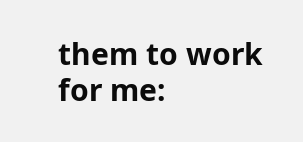them to work for me: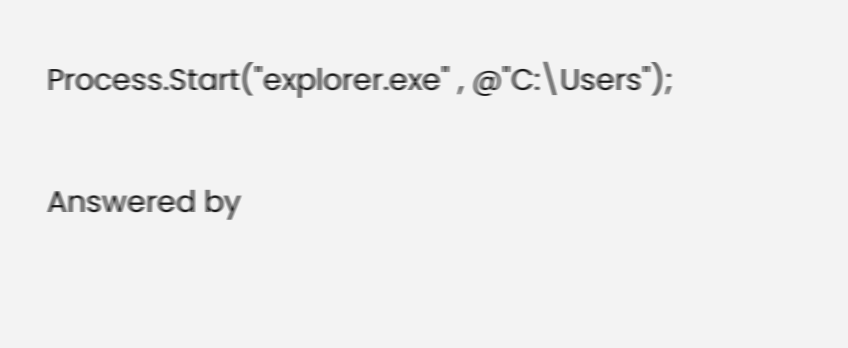Process.Start("explorer.exe" , @"C:\Users");

Answered by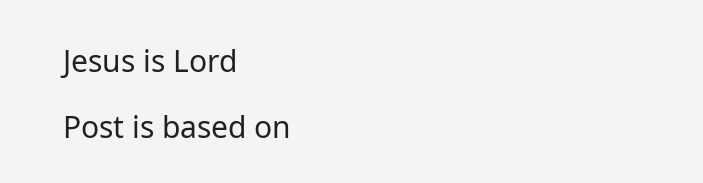Jesus is Lord

Post is based on